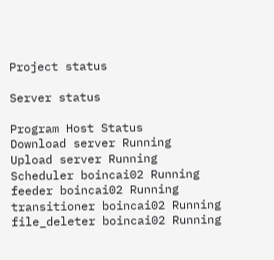Project status

Server status

Program Host Status
Download server Running
Upload server Running
Scheduler boincai02 Running
feeder boincai02 Running
transitioner boincai02 Running
file_deleter boincai02 Running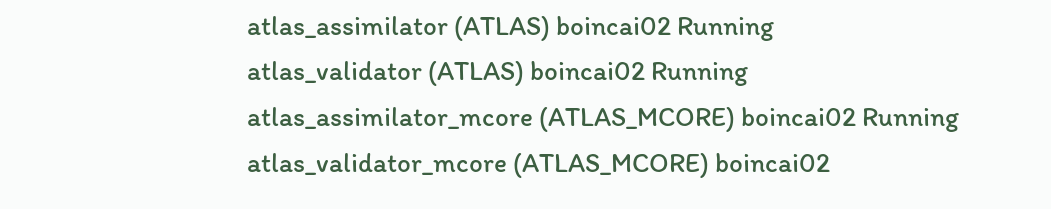atlas_assimilator (ATLAS) boincai02 Running
atlas_validator (ATLAS) boincai02 Running
atlas_assimilator_mcore (ATLAS_MCORE) boincai02 Running
atlas_validator_mcore (ATLAS_MCORE) boincai02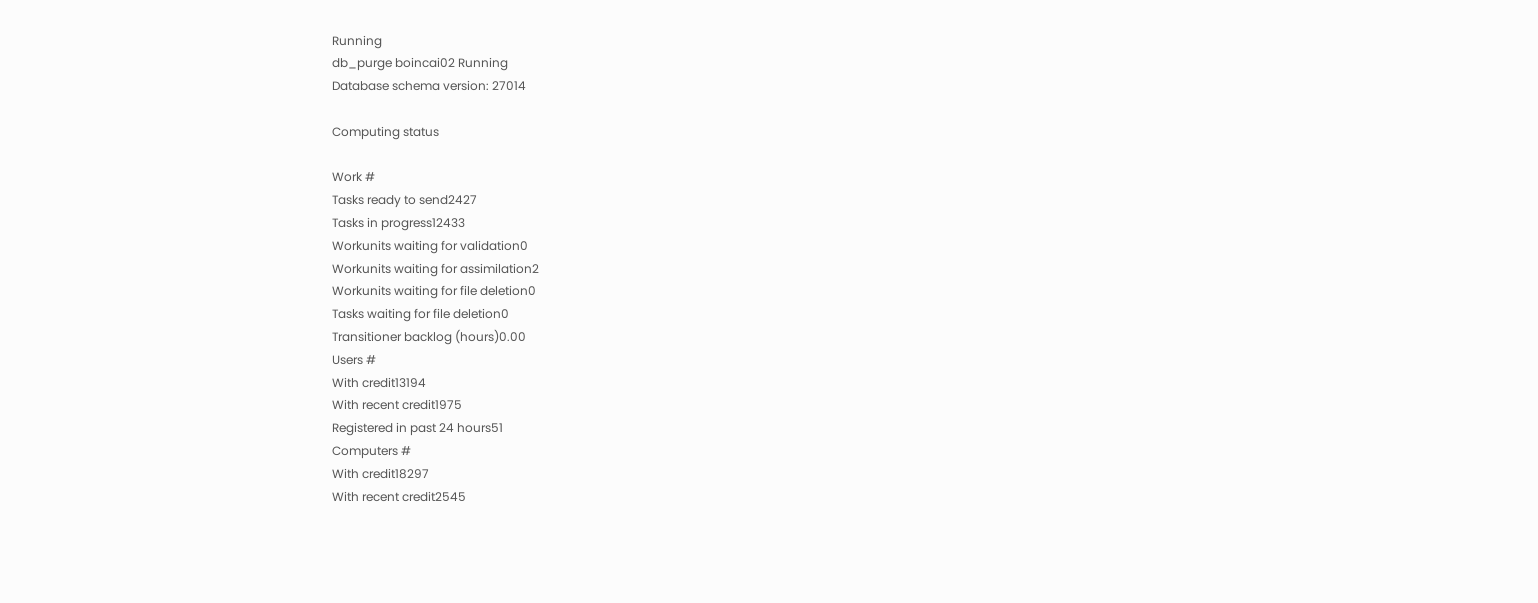Running
db_purge boincai02 Running
Database schema version: 27014

Computing status

Work #
Tasks ready to send2427
Tasks in progress12433
Workunits waiting for validation0
Workunits waiting for assimilation2
Workunits waiting for file deletion0
Tasks waiting for file deletion0
Transitioner backlog (hours)0.00
Users #
With credit13194
With recent credit1975
Registered in past 24 hours51
Computers #
With credit18297
With recent credit2545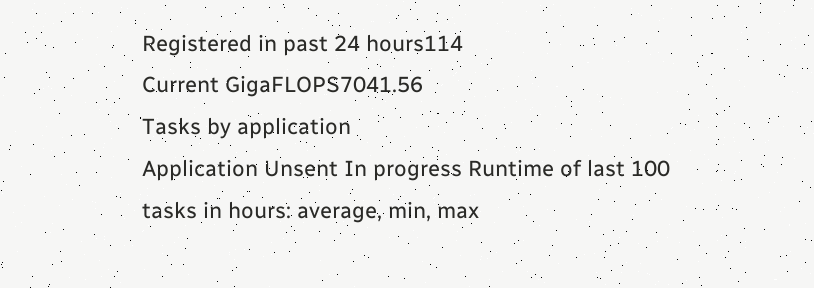Registered in past 24 hours114
Current GigaFLOPS7041.56
Tasks by application
Application Unsent In progress Runtime of last 100 tasks in hours: average, min, max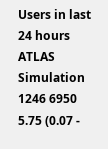Users in last 24 hours
ATLAS Simulation 1246 6950 5.75 (0.07 -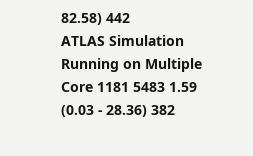82.58) 442
ATLAS Simulation Running on Multiple Core 1181 5483 1.59 (0.03 - 28.36) 382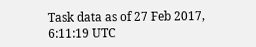Task data as of 27 Feb 2017, 6:11:19 UTC